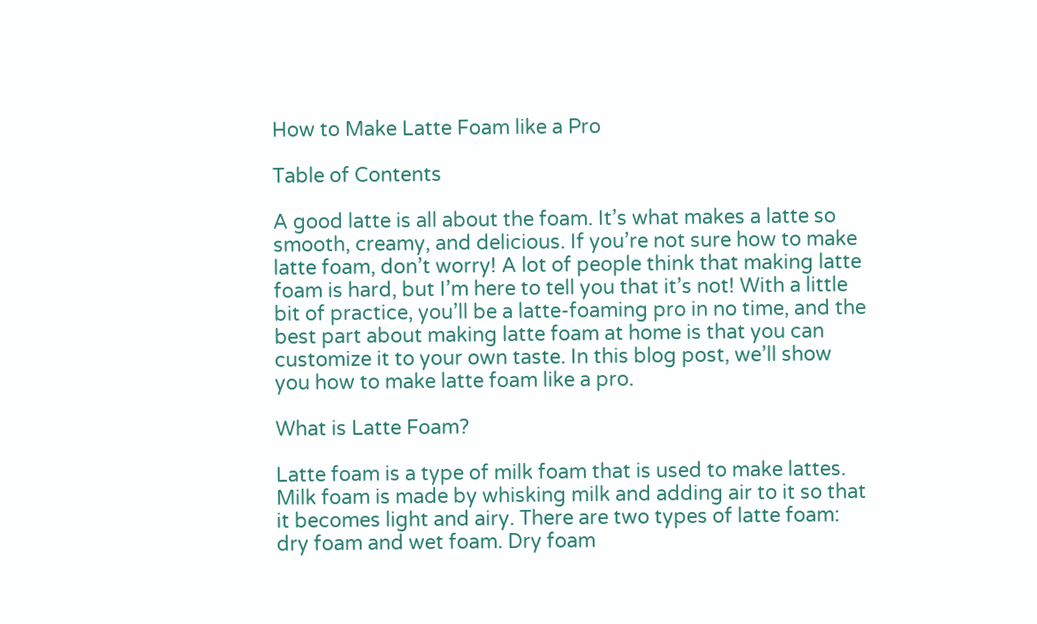How to Make Latte Foam like a Pro

Table of Contents

A good latte is all about the foam. It’s what makes a latte so smooth, creamy, and delicious. If you’re not sure how to make latte foam, don’t worry! A lot of people think that making latte foam is hard, but I’m here to tell you that it’s not! With a little bit of practice, you’ll be a latte-foaming pro in no time, and the best part about making latte foam at home is that you can customize it to your own taste. In this blog post, we’ll show you how to make latte foam like a pro.

What is Latte Foam?

Latte foam is a type of milk foam that is used to make lattes. Milk foam is made by whisking milk and adding air to it so that it becomes light and airy. There are two types of latte foam: dry foam and wet foam. Dry foam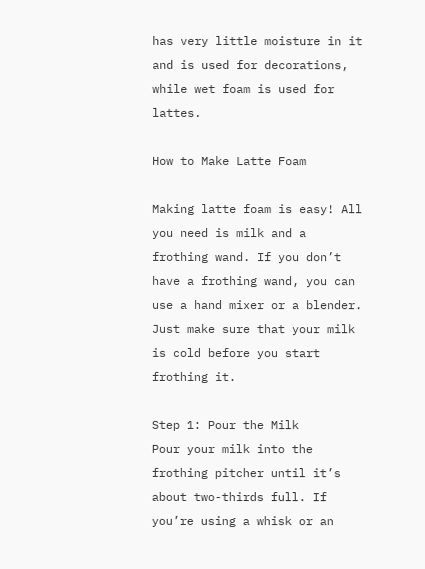has very little moisture in it and is used for decorations, while wet foam is used for lattes.

How to Make Latte Foam

Making latte foam is easy! All you need is milk and a frothing wand. If you don’t have a frothing wand, you can use a hand mixer or a blender. Just make sure that your milk is cold before you start frothing it.

Step 1: Pour the Milk
Pour your milk into the frothing pitcher until it’s about two-thirds full. If you’re using a whisk or an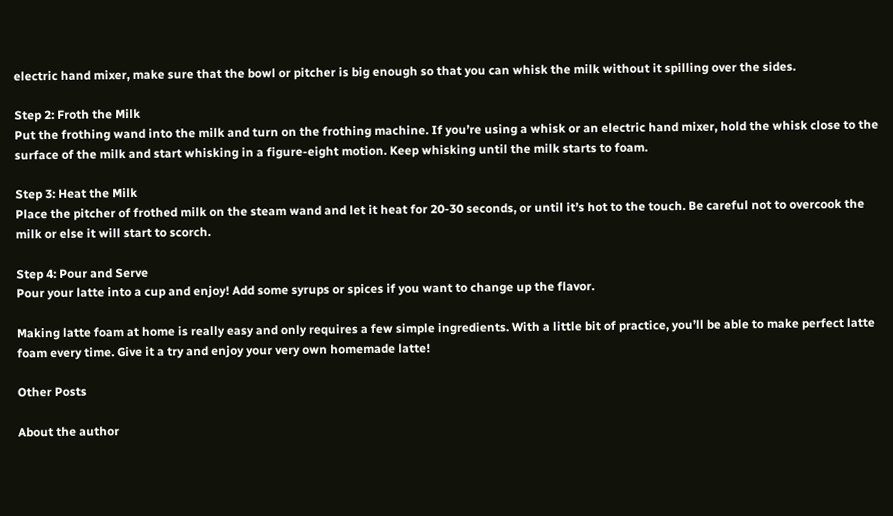electric hand mixer, make sure that the bowl or pitcher is big enough so that you can whisk the milk without it spilling over the sides.

Step 2: Froth the Milk
Put the frothing wand into the milk and turn on the frothing machine. If you’re using a whisk or an electric hand mixer, hold the whisk close to the surface of the milk and start whisking in a figure-eight motion. Keep whisking until the milk starts to foam.

Step 3: Heat the Milk
Place the pitcher of frothed milk on the steam wand and let it heat for 20-30 seconds, or until it’s hot to the touch. Be careful not to overcook the milk or else it will start to scorch.

Step 4: Pour and Serve
Pour your latte into a cup and enjoy! Add some syrups or spices if you want to change up the flavor.

Making latte foam at home is really easy and only requires a few simple ingredients. With a little bit of practice, you’ll be able to make perfect latte foam every time. Give it a try and enjoy your very own homemade latte!

Other Posts

About the author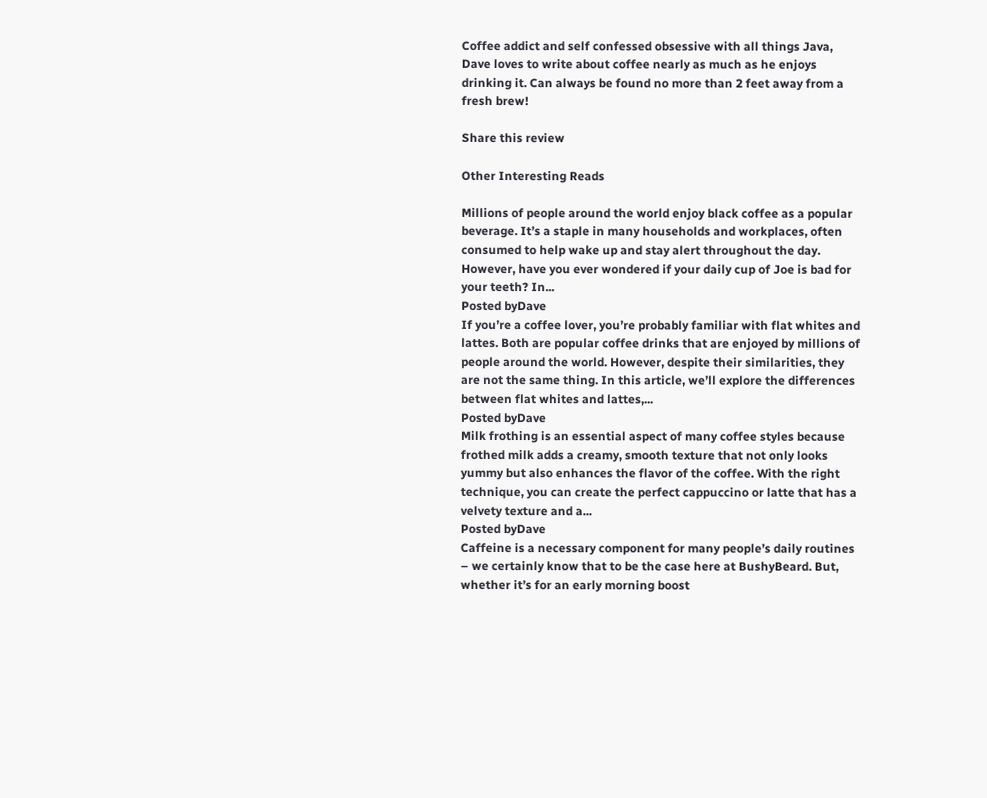Coffee addict and self confessed obsessive with all things Java, Dave loves to write about coffee nearly as much as he enjoys drinking it. Can always be found no more than 2 feet away from a fresh brew!

Share this review

Other Interesting Reads

Millions of people around the world enjoy black coffee as a popular beverage. It’s a staple in many households and workplaces, often consumed to help wake up and stay alert throughout the day. However, have you ever wondered if your daily cup of Joe is bad for your teeth? In...
Posted byDave
If you’re a coffee lover, you’re probably familiar with flat whites and lattes. Both are popular coffee drinks that are enjoyed by millions of people around the world. However, despite their similarities, they are not the same thing. In this article, we’ll explore the differences between flat whites and lattes,...
Posted byDave
Milk frothing is an essential aspect of many coffee styles because frothed milk adds a creamy, smooth texture that not only looks yummy but also enhances the flavor of the coffee. With the right technique, you can create the perfect cappuccino or latte that has a velvety texture and a...
Posted byDave
Caffeine is a necessary component for many people’s daily routines – we certainly know that to be the case here at BushyBeard. But, whether it’s for an early morning boost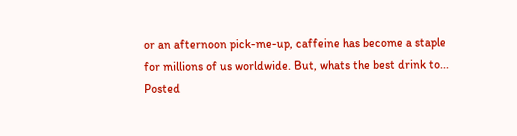or an afternoon pick-me-up, caffeine has become a staple for millions of us worldwide. But, whats the best drink to...
Posted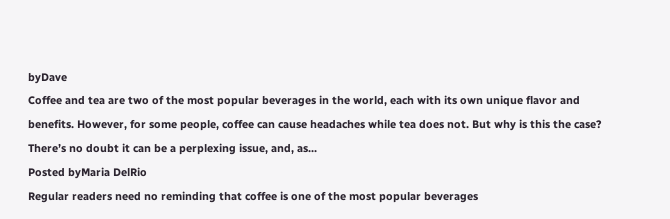byDave
Coffee and tea are two of the most popular beverages in the world, each with its own unique flavor and benefits. However, for some people, coffee can cause headaches while tea does not. But why is this the case? There’s no doubt it can be a perplexing issue, and, as...
Posted byMaria DelRio
Regular readers need no reminding that coffee is one of the most popular beverages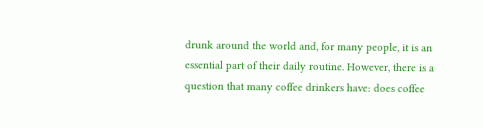drunk around the world and, for many people, it is an essential part of their daily routine. However, there is a question that many coffee drinkers have: does coffee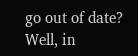go out of date? Well, in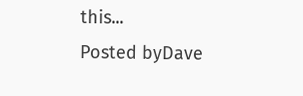this...
Posted byDave